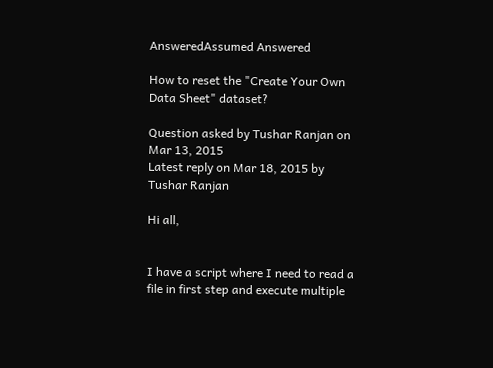AnsweredAssumed Answered

How to reset the "Create Your Own Data Sheet" dataset?

Question asked by Tushar Ranjan on Mar 13, 2015
Latest reply on Mar 18, 2015 by Tushar Ranjan

Hi all,


I have a script where I need to read a file in first step and execute multiple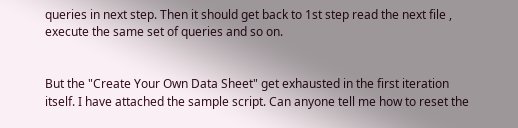queries in next step. Then it should get back to 1st step read the next file , execute the same set of queries and so on.


But the "Create Your Own Data Sheet" get exhausted in the first iteration itself. I have attached the sample script. Can anyone tell me how to reset the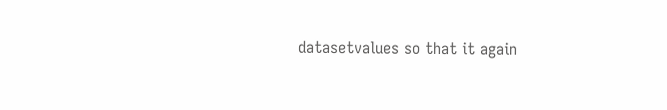datasetvalues so that it again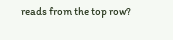reads from the top row?